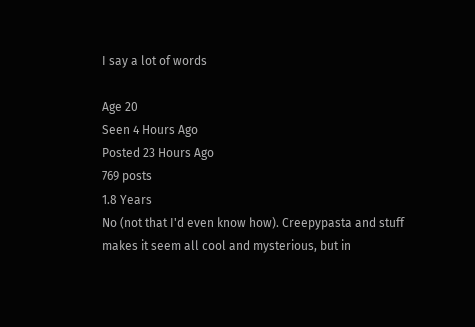I say a lot of words

Age 20
Seen 4 Hours Ago
Posted 23 Hours Ago
769 posts
1.8 Years
No (not that I'd even know how). Creepypasta and stuff makes it seem all cool and mysterious, but in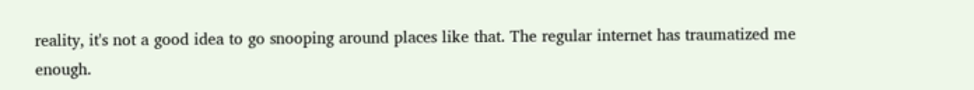reality, it's not a good idea to go snooping around places like that. The regular internet has traumatized me enough.